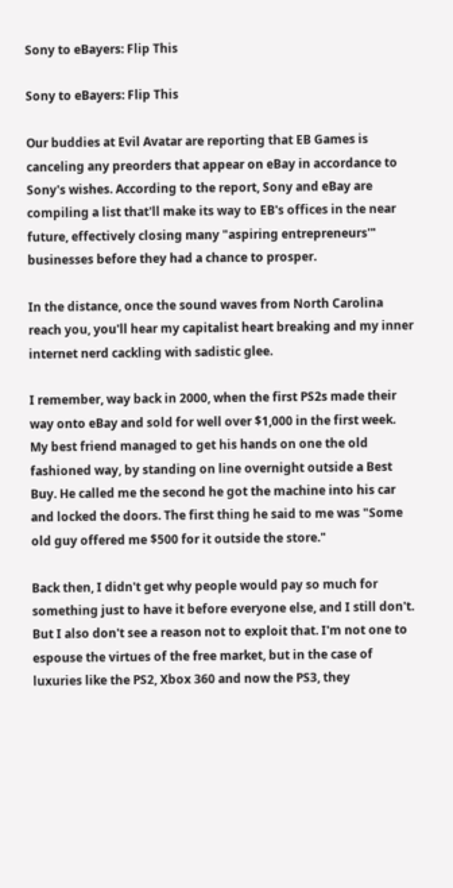Sony to eBayers: Flip This

Sony to eBayers: Flip This

Our buddies at Evil Avatar are reporting that EB Games is canceling any preorders that appear on eBay in accordance to Sony's wishes. According to the report, Sony and eBay are compiling a list that'll make its way to EB's offices in the near future, effectively closing many "aspiring entrepreneurs'" businesses before they had a chance to prosper.

In the distance, once the sound waves from North Carolina reach you, you'll hear my capitalist heart breaking and my inner internet nerd cackling with sadistic glee.

I remember, way back in 2000, when the first PS2s made their way onto eBay and sold for well over $1,000 in the first week. My best friend managed to get his hands on one the old fashioned way, by standing on line overnight outside a Best Buy. He called me the second he got the machine into his car and locked the doors. The first thing he said to me was "Some old guy offered me $500 for it outside the store."

Back then, I didn't get why people would pay so much for something just to have it before everyone else, and I still don't. But I also don't see a reason not to exploit that. I'm not one to espouse the virtues of the free market, but in the case of luxuries like the PS2, Xbox 360 and now the PS3, they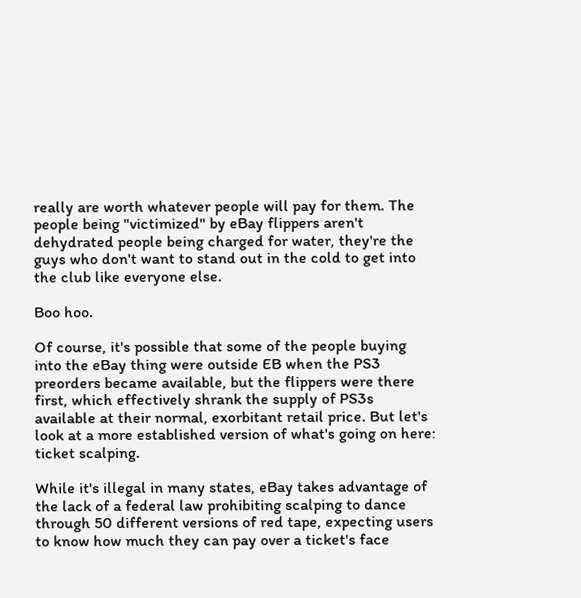really are worth whatever people will pay for them. The people being "victimized" by eBay flippers aren't dehydrated people being charged for water, they're the guys who don't want to stand out in the cold to get into the club like everyone else.

Boo hoo.

Of course, it's possible that some of the people buying into the eBay thing were outside EB when the PS3 preorders became available, but the flippers were there first, which effectively shrank the supply of PS3s available at their normal, exorbitant retail price. But let's look at a more established version of what's going on here: ticket scalping.

While it's illegal in many states, eBay takes advantage of the lack of a federal law prohibiting scalping to dance through 50 different versions of red tape, expecting users to know how much they can pay over a ticket's face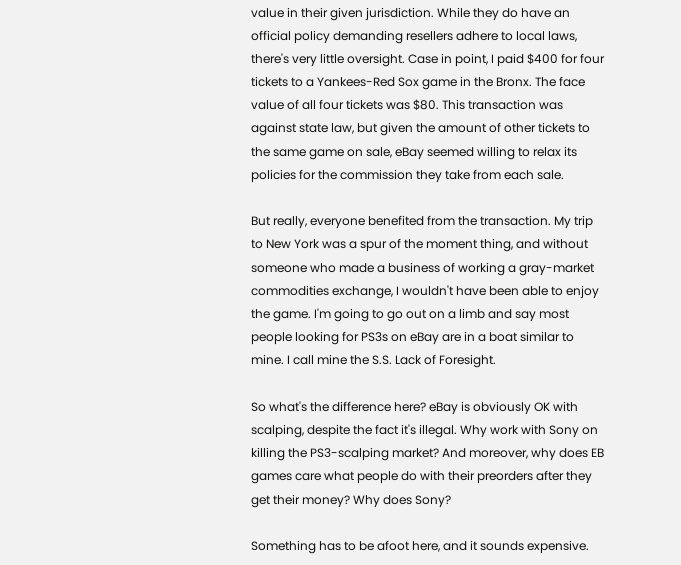value in their given jurisdiction. While they do have an official policy demanding resellers adhere to local laws, there's very little oversight. Case in point, I paid $400 for four tickets to a Yankees-Red Sox game in the Bronx. The face value of all four tickets was $80. This transaction was against state law, but given the amount of other tickets to the same game on sale, eBay seemed willing to relax its policies for the commission they take from each sale.

But really, everyone benefited from the transaction. My trip to New York was a spur of the moment thing, and without someone who made a business of working a gray-market commodities exchange, I wouldn't have been able to enjoy the game. I'm going to go out on a limb and say most people looking for PS3s on eBay are in a boat similar to mine. I call mine the S.S. Lack of Foresight.

So what's the difference here? eBay is obviously OK with scalping, despite the fact it's illegal. Why work with Sony on killing the PS3-scalping market? And moreover, why does EB games care what people do with their preorders after they get their money? Why does Sony?

Something has to be afoot here, and it sounds expensive.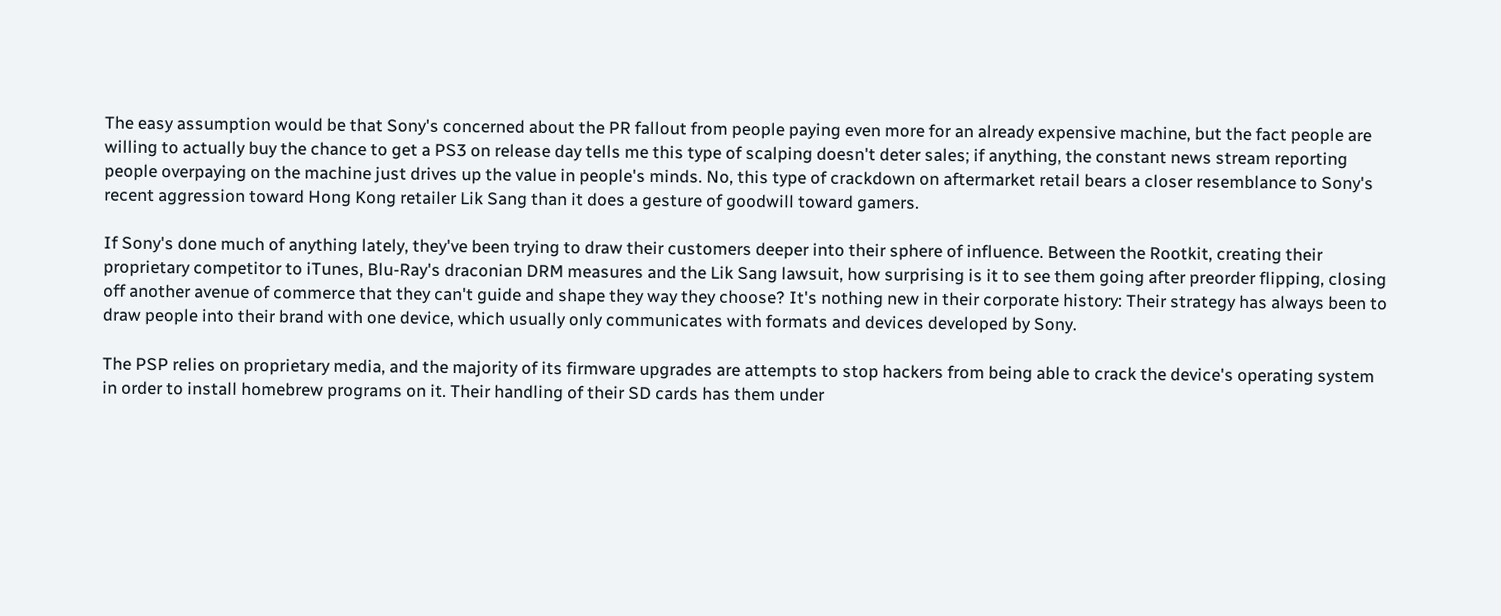The easy assumption would be that Sony's concerned about the PR fallout from people paying even more for an already expensive machine, but the fact people are willing to actually buy the chance to get a PS3 on release day tells me this type of scalping doesn't deter sales; if anything, the constant news stream reporting people overpaying on the machine just drives up the value in people's minds. No, this type of crackdown on aftermarket retail bears a closer resemblance to Sony's recent aggression toward Hong Kong retailer Lik Sang than it does a gesture of goodwill toward gamers.

If Sony's done much of anything lately, they've been trying to draw their customers deeper into their sphere of influence. Between the Rootkit, creating their proprietary competitor to iTunes, Blu-Ray's draconian DRM measures and the Lik Sang lawsuit, how surprising is it to see them going after preorder flipping, closing off another avenue of commerce that they can't guide and shape they way they choose? It's nothing new in their corporate history: Their strategy has always been to draw people into their brand with one device, which usually only communicates with formats and devices developed by Sony.

The PSP relies on proprietary media, and the majority of its firmware upgrades are attempts to stop hackers from being able to crack the device's operating system in order to install homebrew programs on it. Their handling of their SD cards has them under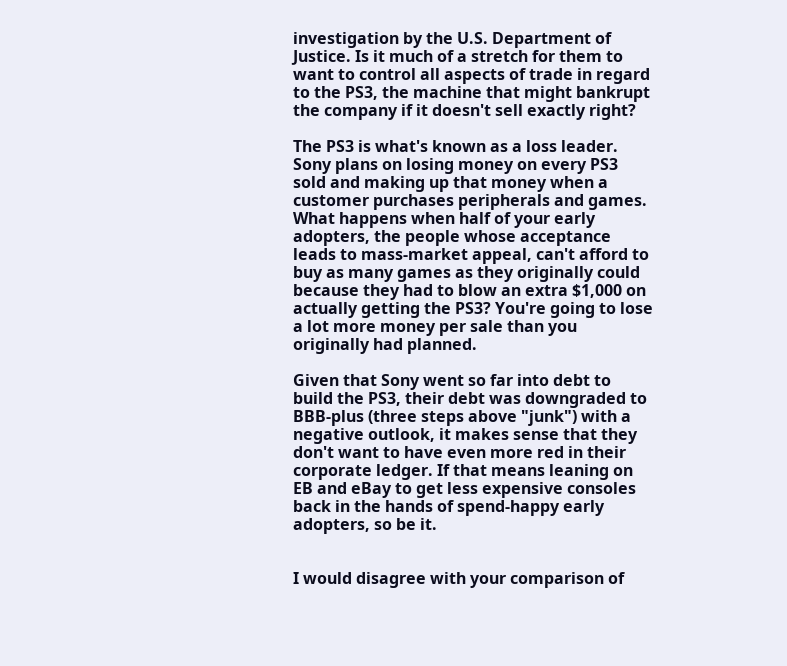investigation by the U.S. Department of Justice. Is it much of a stretch for them to want to control all aspects of trade in regard to the PS3, the machine that might bankrupt the company if it doesn't sell exactly right?

The PS3 is what's known as a loss leader. Sony plans on losing money on every PS3 sold and making up that money when a customer purchases peripherals and games. What happens when half of your early adopters, the people whose acceptance leads to mass-market appeal, can't afford to buy as many games as they originally could because they had to blow an extra $1,000 on actually getting the PS3? You're going to lose a lot more money per sale than you originally had planned.

Given that Sony went so far into debt to build the PS3, their debt was downgraded to BBB-plus (three steps above "junk") with a negative outlook, it makes sense that they don't want to have even more red in their corporate ledger. If that means leaning on EB and eBay to get less expensive consoles back in the hands of spend-happy early adopters, so be it.


I would disagree with your comparison of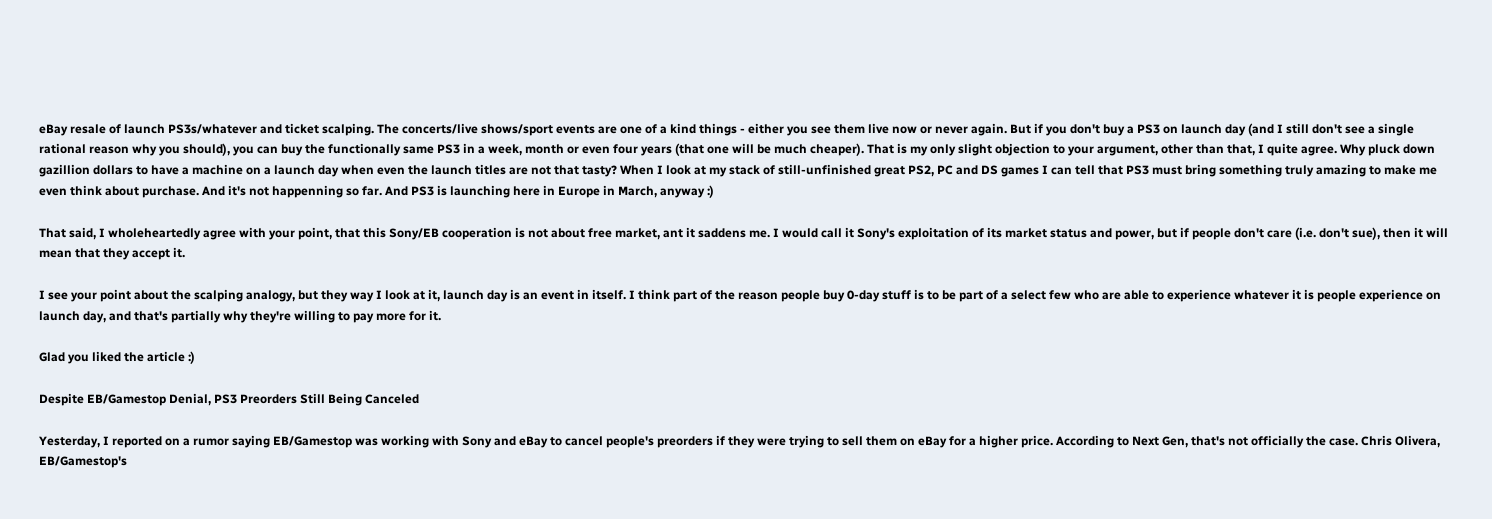eBay resale of launch PS3s/whatever and ticket scalping. The concerts/live shows/sport events are one of a kind things - either you see them live now or never again. But if you don't buy a PS3 on launch day (and I still don't see a single rational reason why you should), you can buy the functionally same PS3 in a week, month or even four years (that one will be much cheaper). That is my only slight objection to your argument, other than that, I quite agree. Why pluck down gazillion dollars to have a machine on a launch day when even the launch titles are not that tasty? When I look at my stack of still-unfinished great PS2, PC and DS games I can tell that PS3 must bring something truly amazing to make me even think about purchase. And it's not happenning so far. And PS3 is launching here in Europe in March, anyway :)

That said, I wholeheartedly agree with your point, that this Sony/EB cooperation is not about free market, ant it saddens me. I would call it Sony's exploitation of its market status and power, but if people don't care (i.e. don't sue), then it will mean that they accept it.

I see your point about the scalping analogy, but they way I look at it, launch day is an event in itself. I think part of the reason people buy 0-day stuff is to be part of a select few who are able to experience whatever it is people experience on launch day, and that's partially why they're willing to pay more for it.

Glad you liked the article :)

Despite EB/Gamestop Denial, PS3 Preorders Still Being Canceled

Yesterday, I reported on a rumor saying EB/Gamestop was working with Sony and eBay to cancel people's preorders if they were trying to sell them on eBay for a higher price. According to Next Gen, that's not officially the case. Chris Olivera, EB/Gamestop's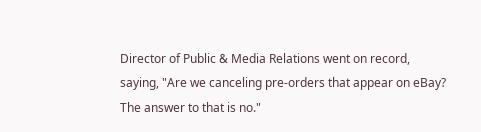Director of Public & Media Relations went on record, saying, "Are we canceling pre-orders that appear on eBay? The answer to that is no."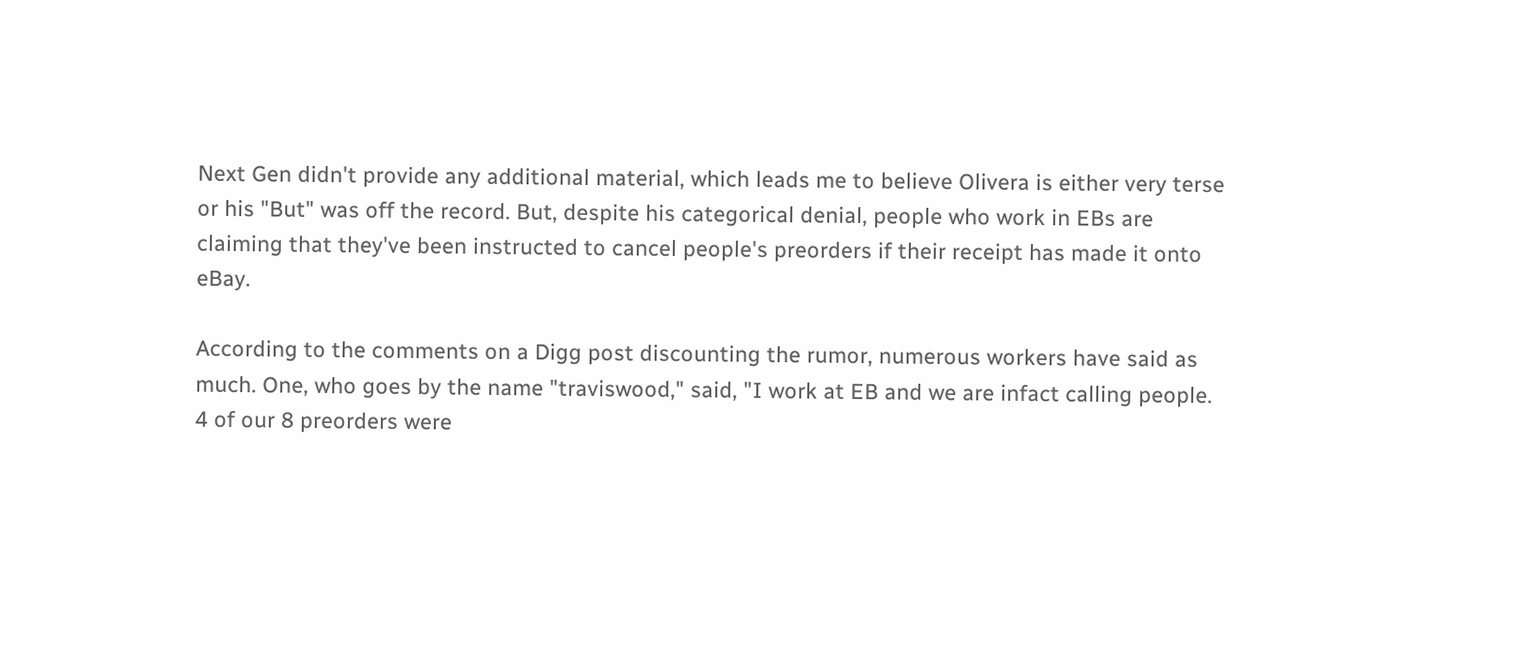Next Gen didn't provide any additional material, which leads me to believe Olivera is either very terse or his "But" was off the record. But, despite his categorical denial, people who work in EBs are claiming that they've been instructed to cancel people's preorders if their receipt has made it onto eBay.

According to the comments on a Digg post discounting the rumor, numerous workers have said as much. One, who goes by the name "traviswood," said, "I work at EB and we are infact calling people. 4 of our 8 preorders were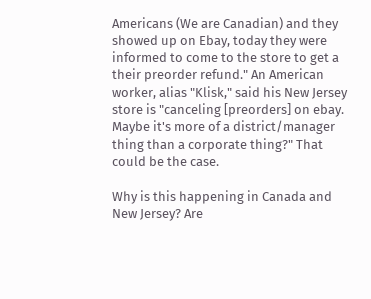Americans (We are Canadian) and they showed up on Ebay, today they were informed to come to the store to get a their preorder refund." An American worker, alias "Klisk," said his New Jersey store is "canceling [preorders] on ebay. Maybe it's more of a district/manager thing than a corporate thing?" That could be the case.

Why is this happening in Canada and New Jersey? Are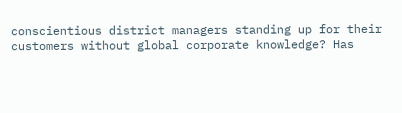conscientious district managers standing up for their customers without global corporate knowledge? Has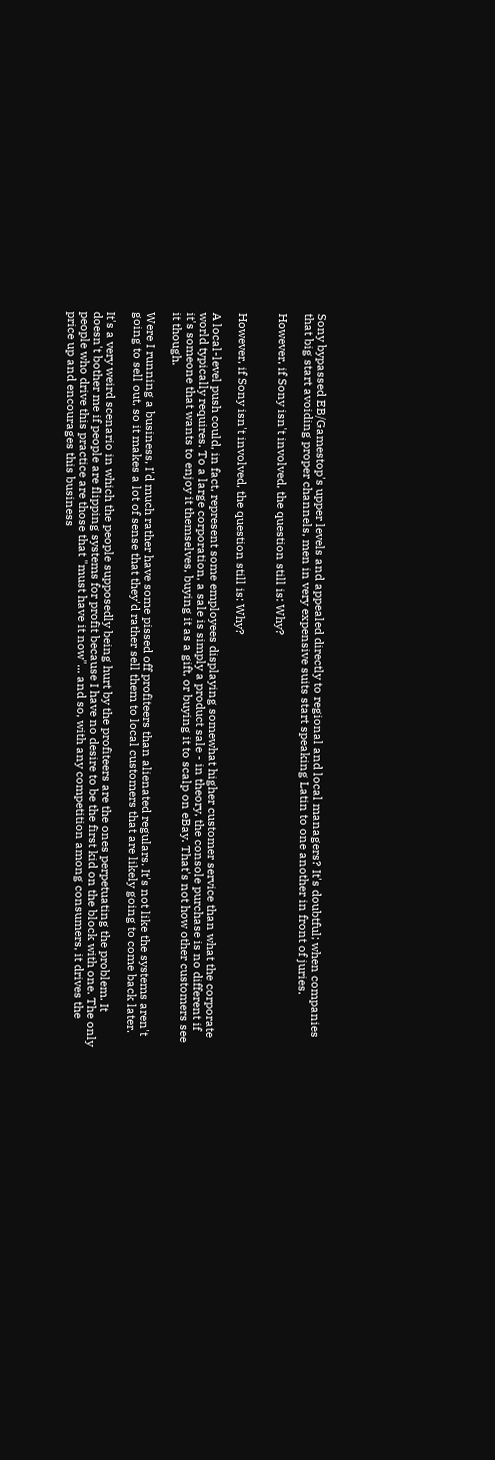Sony bypassed EB/Gamestop's upper levels and appealed directly to regional and local managers? It's doubtful; when companies that big start avoiding proper channels, men in very expensive suits start speaking Latin to one another in front of juries.

However, if Sony isn't involved, the question still is: Why?


However, if Sony isn't involved, the question still is: Why?

A local-level push could, in fact, represent some employees displaying somewhat higher customer service than what the corporate world typically requires. To a large corporation, a sale is simply a product sale - in theory, the console purchase is no different if it's someone that wants to enjoy it themselves, buying it as a gift, or buying it to scalp on eBay. That's not how other customers see it though.

Were I running a business, I'd much rather have some pissed off profiteers than alienated regulars. It's not like the systems aren't going to sell out, so it makes a lot of sense that they'd rather sell them to local customers that are likely going to come back later.

It's a very weird scenario in which the people supposedly being hurt by the profiteers are the ones perpetuating the problem. It doesn't bother me if people are flipping systems for profit because I have no desire to be the first kid on the block with one. The only people who drive this practice are those that "must have it now"... and so, with any competition among consumers, it drives the price up and encourages this business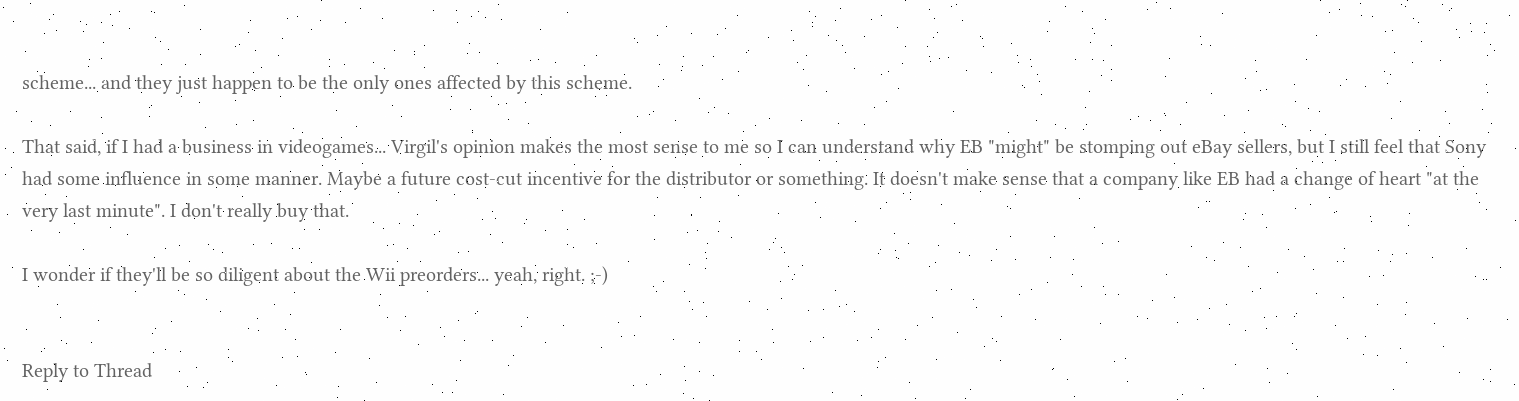scheme... and they just happen to be the only ones affected by this scheme.

That said, if I had a business in videogames... Virgil's opinion makes the most sense to me so I can understand why EB "might" be stomping out eBay sellers, but I still feel that Sony had some influence in some manner. Maybe a future cost-cut incentive for the distributor or something. It doesn't make sense that a company like EB had a change of heart "at the very last minute". I don't really buy that.

I wonder if they'll be so diligent about the Wii preorders... yeah, right. ;-)


Reply to Thread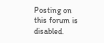Posting on this forum is disabled.